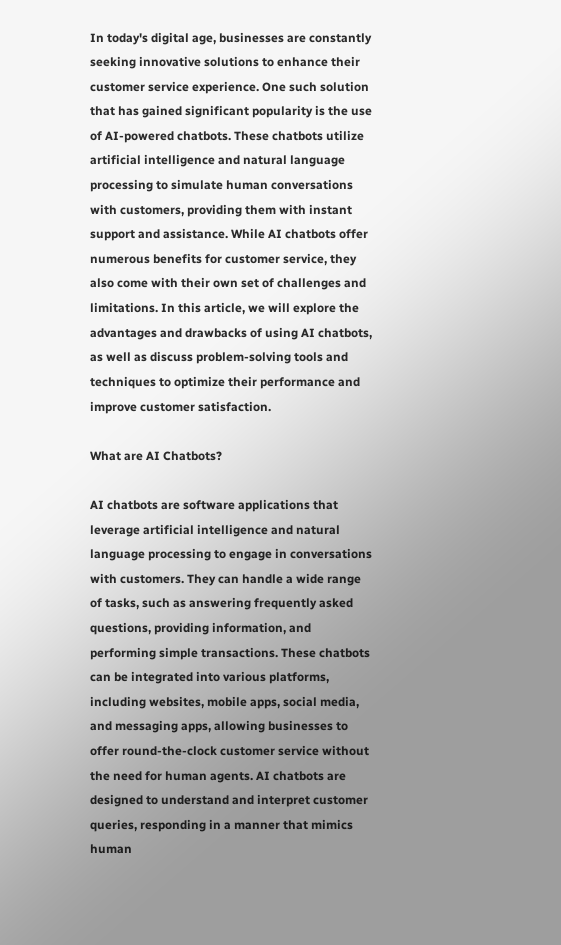In today's digital age, businesses are constantly seeking innovative solutions to enhance their customer service experience. One such solution that has gained significant popularity is the use of AI-powered chatbots. These chatbots utilize artificial intelligence and natural language processing to simulate human conversations with customers, providing them with instant support and assistance. While AI chatbots offer numerous benefits for customer service, they also come with their own set of challenges and limitations. In this article, we will explore the advantages and drawbacks of using AI chatbots, as well as discuss problem-solving tools and techniques to optimize their performance and improve customer satisfaction.

What are AI Chatbots?

AI chatbots are software applications that leverage artificial intelligence and natural language processing to engage in conversations with customers. They can handle a wide range of tasks, such as answering frequently asked questions, providing information, and performing simple transactions. These chatbots can be integrated into various platforms, including websites, mobile apps, social media, and messaging apps, allowing businesses to offer round-the-clock customer service without the need for human agents. AI chatbots are designed to understand and interpret customer queries, responding in a manner that mimics human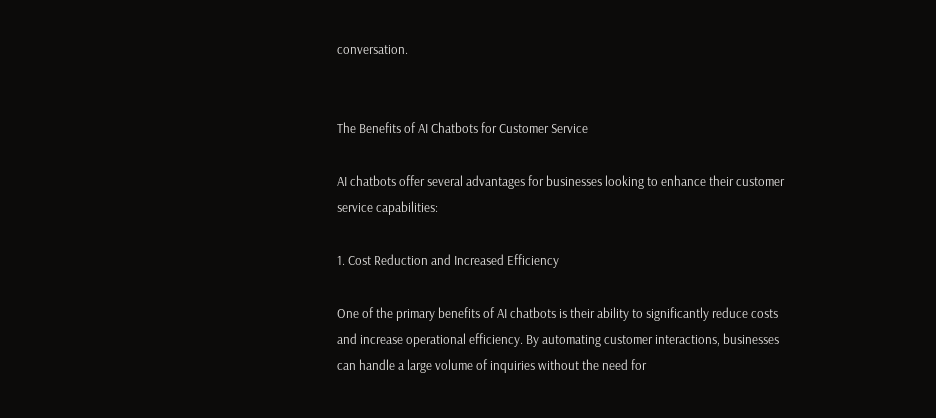conversation.


The Benefits of AI Chatbots for Customer Service

AI chatbots offer several advantages for businesses looking to enhance their customer service capabilities:

1. Cost Reduction and Increased Efficiency

One of the primary benefits of AI chatbots is their ability to significantly reduce costs and increase operational efficiency. By automating customer interactions, businesses can handle a large volume of inquiries without the need for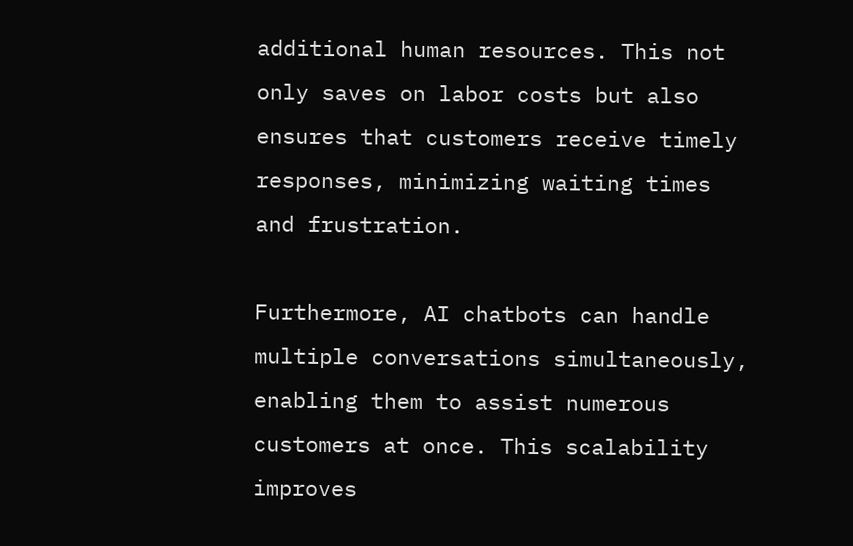additional human resources. This not only saves on labor costs but also ensures that customers receive timely responses, minimizing waiting times and frustration.

Furthermore, AI chatbots can handle multiple conversations simultaneously, enabling them to assist numerous customers at once. This scalability improves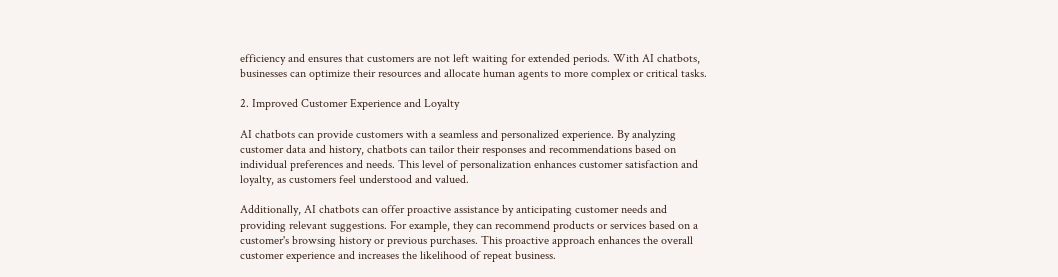efficiency and ensures that customers are not left waiting for extended periods. With AI chatbots, businesses can optimize their resources and allocate human agents to more complex or critical tasks.

2. Improved Customer Experience and Loyalty

AI chatbots can provide customers with a seamless and personalized experience. By analyzing customer data and history, chatbots can tailor their responses and recommendations based on individual preferences and needs. This level of personalization enhances customer satisfaction and loyalty, as customers feel understood and valued.

Additionally, AI chatbots can offer proactive assistance by anticipating customer needs and providing relevant suggestions. For example, they can recommend products or services based on a customer's browsing history or previous purchases. This proactive approach enhances the overall customer experience and increases the likelihood of repeat business.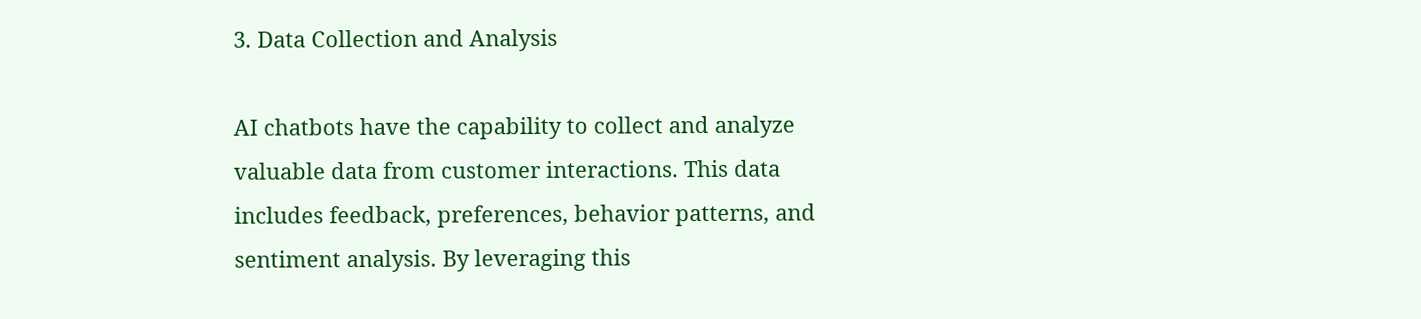3. Data Collection and Analysis

AI chatbots have the capability to collect and analyze valuable data from customer interactions. This data includes feedback, preferences, behavior patterns, and sentiment analysis. By leveraging this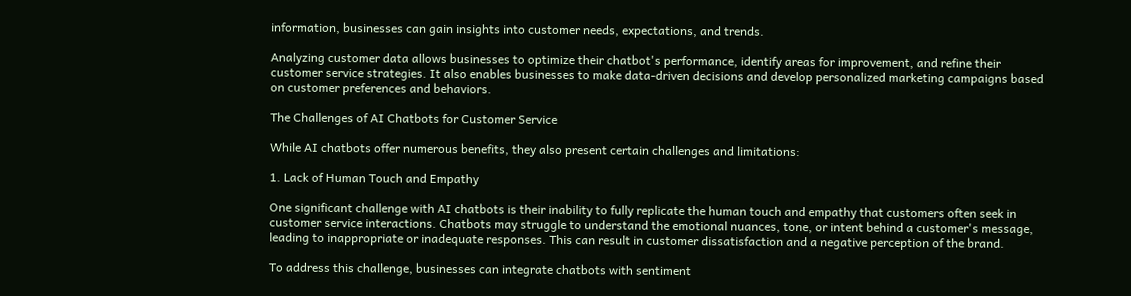information, businesses can gain insights into customer needs, expectations, and trends.

Analyzing customer data allows businesses to optimize their chatbot's performance, identify areas for improvement, and refine their customer service strategies. It also enables businesses to make data-driven decisions and develop personalized marketing campaigns based on customer preferences and behaviors.

The Challenges of AI Chatbots for Customer Service

While AI chatbots offer numerous benefits, they also present certain challenges and limitations:

1. Lack of Human Touch and Empathy

One significant challenge with AI chatbots is their inability to fully replicate the human touch and empathy that customers often seek in customer service interactions. Chatbots may struggle to understand the emotional nuances, tone, or intent behind a customer's message, leading to inappropriate or inadequate responses. This can result in customer dissatisfaction and a negative perception of the brand.

To address this challenge, businesses can integrate chatbots with sentiment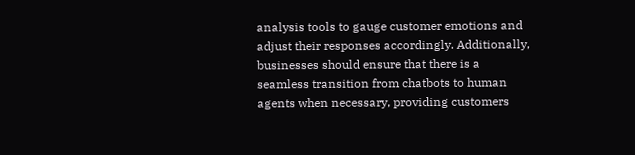analysis tools to gauge customer emotions and adjust their responses accordingly. Additionally, businesses should ensure that there is a seamless transition from chatbots to human agents when necessary, providing customers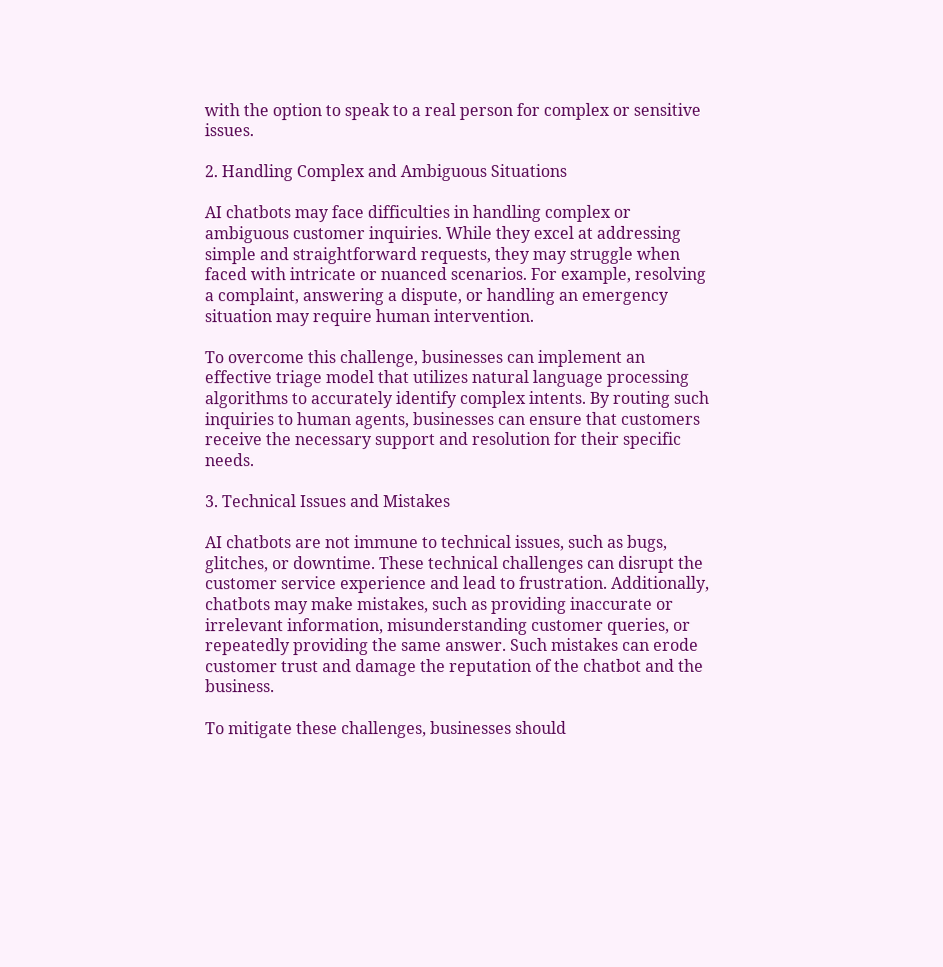with the option to speak to a real person for complex or sensitive issues.

2. Handling Complex and Ambiguous Situations

AI chatbots may face difficulties in handling complex or ambiguous customer inquiries. While they excel at addressing simple and straightforward requests, they may struggle when faced with intricate or nuanced scenarios. For example, resolving a complaint, answering a dispute, or handling an emergency situation may require human intervention.

To overcome this challenge, businesses can implement an effective triage model that utilizes natural language processing algorithms to accurately identify complex intents. By routing such inquiries to human agents, businesses can ensure that customers receive the necessary support and resolution for their specific needs.

3. Technical Issues and Mistakes

AI chatbots are not immune to technical issues, such as bugs, glitches, or downtime. These technical challenges can disrupt the customer service experience and lead to frustration. Additionally, chatbots may make mistakes, such as providing inaccurate or irrelevant information, misunderstanding customer queries, or repeatedly providing the same answer. Such mistakes can erode customer trust and damage the reputation of the chatbot and the business.

To mitigate these challenges, businesses should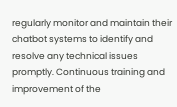regularly monitor and maintain their chatbot systems to identify and resolve any technical issues promptly. Continuous training and improvement of the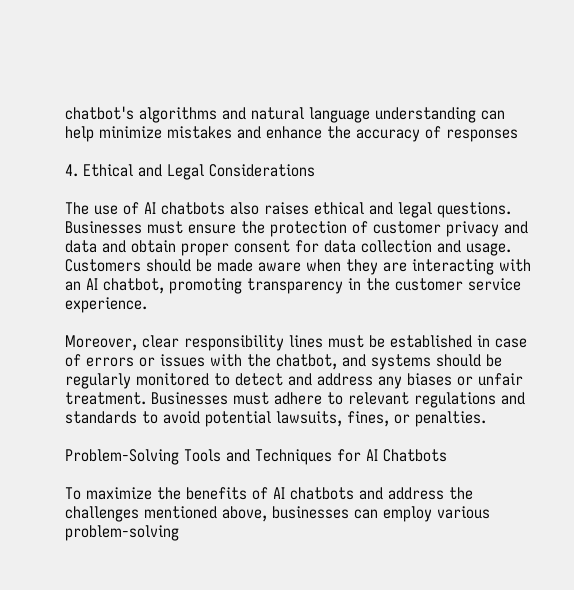chatbot's algorithms and natural language understanding can help minimize mistakes and enhance the accuracy of responses

4. Ethical and Legal Considerations

The use of AI chatbots also raises ethical and legal questions. Businesses must ensure the protection of customer privacy and data and obtain proper consent for data collection and usage. Customers should be made aware when they are interacting with an AI chatbot, promoting transparency in the customer service experience.

Moreover, clear responsibility lines must be established in case of errors or issues with the chatbot, and systems should be regularly monitored to detect and address any biases or unfair treatment. Businesses must adhere to relevant regulations and standards to avoid potential lawsuits, fines, or penalties.

Problem-Solving Tools and Techniques for AI Chatbots

To maximize the benefits of AI chatbots and address the challenges mentioned above, businesses can employ various problem-solving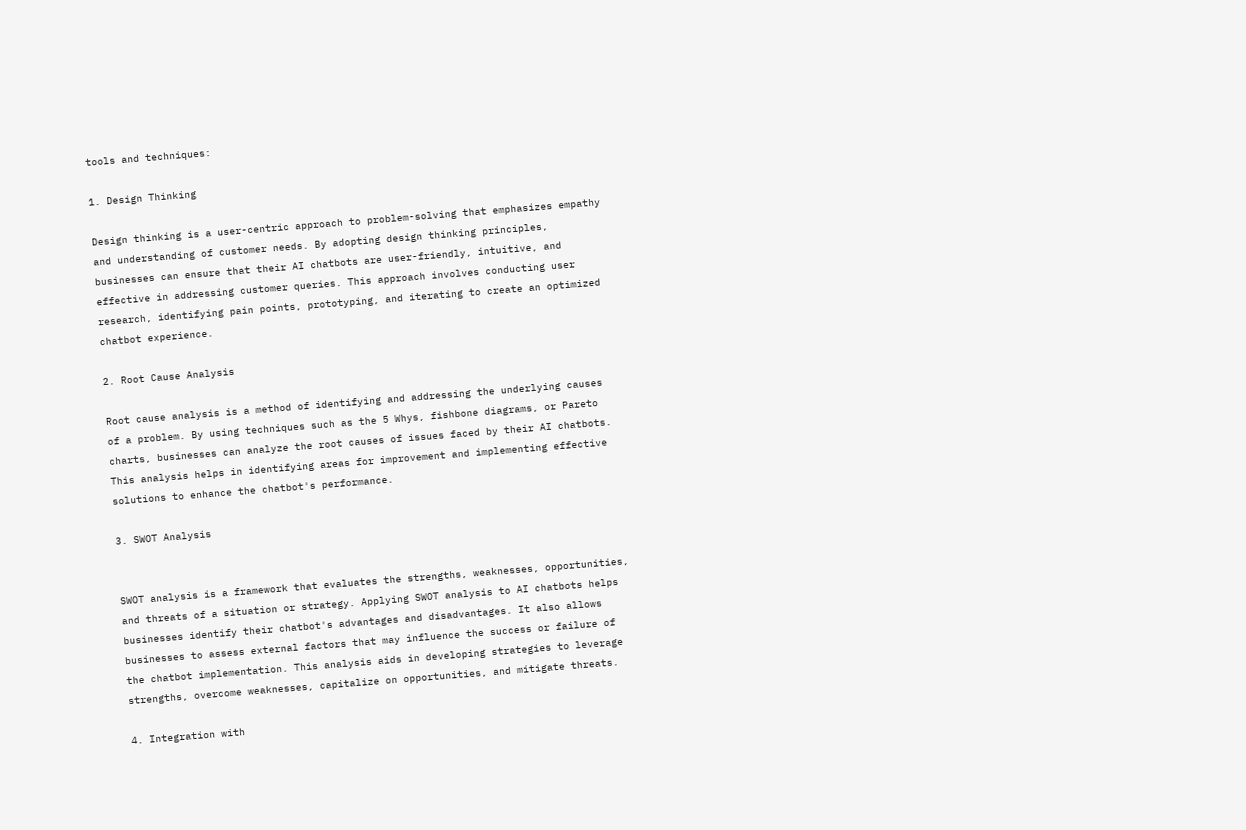tools and techniques:

1. Design Thinking

Design thinking is a user-centric approach to problem-solving that emphasizes empathy and understanding of customer needs. By adopting design thinking principles, businesses can ensure that their AI chatbots are user-friendly, intuitive, and effective in addressing customer queries. This approach involves conducting user research, identifying pain points, prototyping, and iterating to create an optimized chatbot experience.

2. Root Cause Analysis

Root cause analysis is a method of identifying and addressing the underlying causes of a problem. By using techniques such as the 5 Whys, fishbone diagrams, or Pareto charts, businesses can analyze the root causes of issues faced by their AI chatbots. This analysis helps in identifying areas for improvement and implementing effective solutions to enhance the chatbot's performance.

3. SWOT Analysis


SWOT analysis is a framework that evaluates the strengths, weaknesses, opportunities, and threats of a situation or strategy. Applying SWOT analysis to AI chatbots helps businesses identify their chatbot's advantages and disadvantages. It also allows businesses to assess external factors that may influence the success or failure of the chatbot implementation. This analysis aids in developing strategies to leverage strengths, overcome weaknesses, capitalize on opportunities, and mitigate threats.

4. Integration with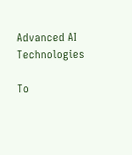Advanced AI Technologies

To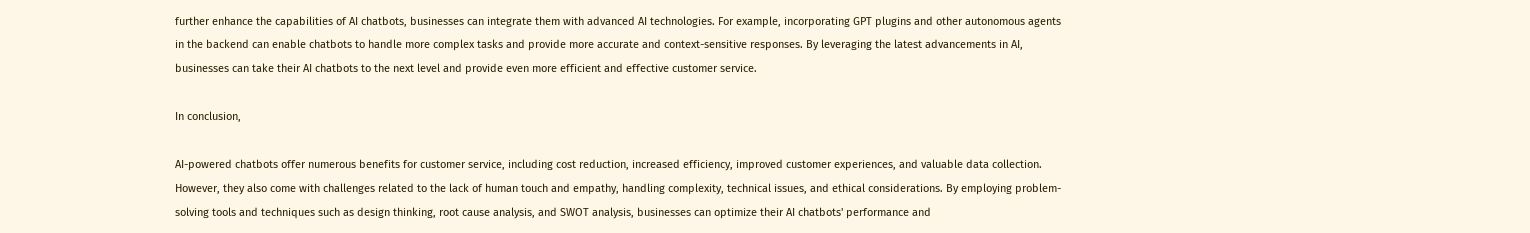further enhance the capabilities of AI chatbots, businesses can integrate them with advanced AI technologies. For example, incorporating GPT plugins and other autonomous agents in the backend can enable chatbots to handle more complex tasks and provide more accurate and context-sensitive responses. By leveraging the latest advancements in AI, businesses can take their AI chatbots to the next level and provide even more efficient and effective customer service.

In conclusion,

AI-powered chatbots offer numerous benefits for customer service, including cost reduction, increased efficiency, improved customer experiences, and valuable data collection. However, they also come with challenges related to the lack of human touch and empathy, handling complexity, technical issues, and ethical considerations. By employing problem-solving tools and techniques such as design thinking, root cause analysis, and SWOT analysis, businesses can optimize their AI chatbots' performance and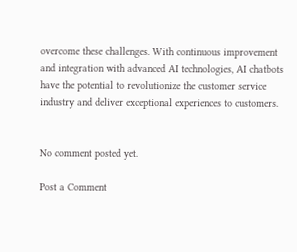overcome these challenges. With continuous improvement and integration with advanced AI technologies, AI chatbots have the potential to revolutionize the customer service industry and deliver exceptional experiences to customers.


No comment posted yet.

Post a Comment